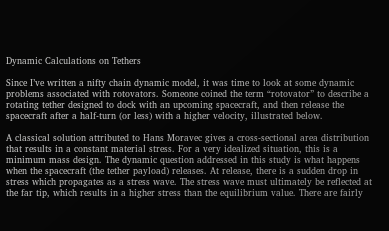Dynamic Calculations on Tethers

Since I’ve written a nifty chain dynamic model, it was time to look at some dynamic problems associated with rotovators. Someone coined the term “rotovator” to describe a rotating tether designed to dock with an upcoming spacecraft, and then release the spacecraft after a half-turn (or less) with a higher velocity, illustrated below.

A classical solution attributed to Hans Moravec gives a cross-sectional area distribution that results in a constant material stress. For a very idealized situation, this is a minimum mass design. The dynamic question addressed in this study is what happens when the spacecraft (the tether payload) releases. At release, there is a sudden drop in stress which propagates as a stress wave. The stress wave must ultimately be reflected at the far tip, which results in a higher stress than the equilibrium value. There are fairly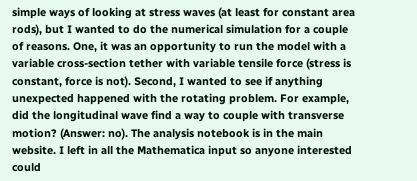simple ways of looking at stress waves (at least for constant area rods), but I wanted to do the numerical simulation for a couple of reasons. One, it was an opportunity to run the model with a variable cross-section tether with variable tensile force (stress is constant, force is not). Second, I wanted to see if anything unexpected happened with the rotating problem. For example, did the longitudinal wave find a way to couple with transverse motion? (Answer: no). The analysis notebook is in the main website. I left in all the Mathematica input so anyone interested could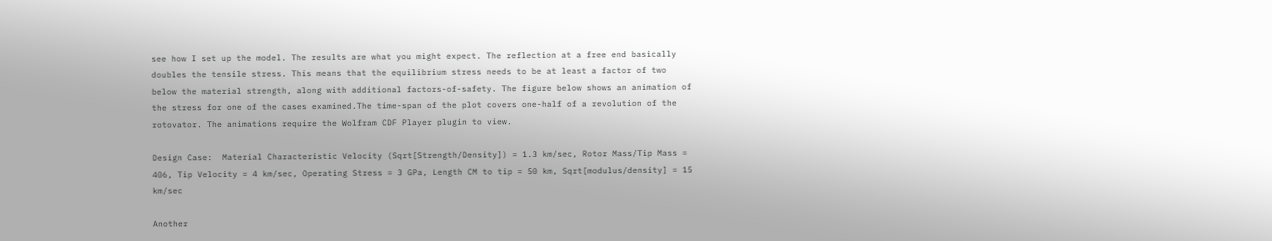see how I set up the model. The results are what you might expect. The reflection at a free end basically doubles the tensile stress. This means that the equilibrium stress needs to be at least a factor of two below the material strength, along with additional factors-of-safety. The figure below shows an animation of the stress for one of the cases examined.The time-span of the plot covers one-half of a revolution of the rotovator. The animations require the Wolfram CDF Player plugin to view.

Design Case:  Material Characteristic Velocity (Sqrt[Strength/Density]) = 1.3 km/sec, Rotor Mass/Tip Mass = 406, Tip Velocity = 4 km/sec, Operating Stress = 3 GPa, Length CM to tip = 50 km, Sqrt[modulus/density] = 15 km/sec

Another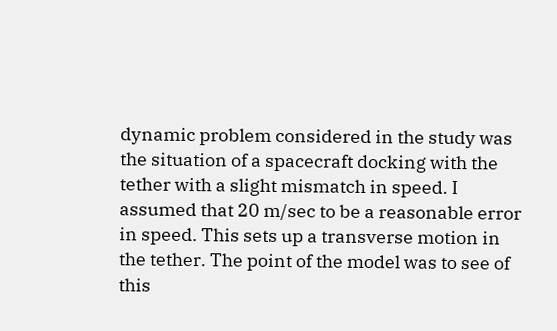dynamic problem considered in the study was the situation of a spacecraft docking with the tether with a slight mismatch in speed. I assumed that 20 m/sec to be a reasonable error in speed. This sets up a transverse motion in the tether. The point of the model was to see of this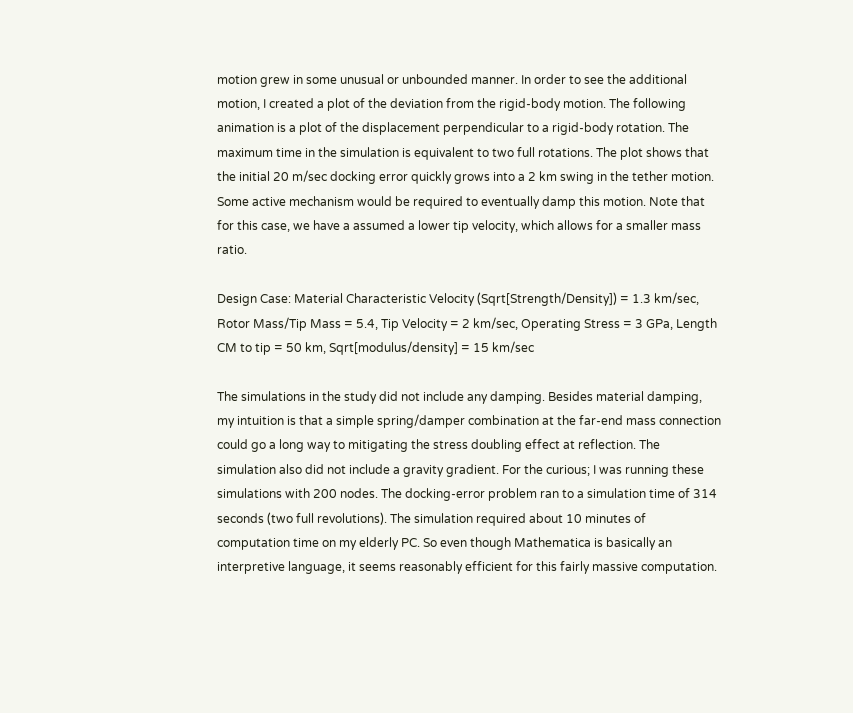motion grew in some unusual or unbounded manner. In order to see the additional motion, I created a plot of the deviation from the rigid-body motion. The following animation is a plot of the displacement perpendicular to a rigid-body rotation. The maximum time in the simulation is equivalent to two full rotations. The plot shows that the initial 20 m/sec docking error quickly grows into a 2 km swing in the tether motion. Some active mechanism would be required to eventually damp this motion. Note that for this case, we have a assumed a lower tip velocity, which allows for a smaller mass ratio.

Design Case: Material Characteristic Velocity (Sqrt[Strength/Density]) = 1.3 km/sec, Rotor Mass/Tip Mass = 5.4, Tip Velocity = 2 km/sec, Operating Stress = 3 GPa, Length CM to tip = 50 km, Sqrt[modulus/density] = 15 km/sec

The simulations in the study did not include any damping. Besides material damping, my intuition is that a simple spring/damper combination at the far-end mass connection could go a long way to mitigating the stress doubling effect at reflection. The simulation also did not include a gravity gradient. For the curious; I was running these simulations with 200 nodes. The docking-error problem ran to a simulation time of 314 seconds (two full revolutions). The simulation required about 10 minutes of computation time on my elderly PC. So even though Mathematica is basically an interpretive language, it seems reasonably efficient for this fairly massive computation.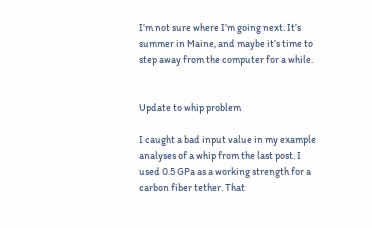I’m not sure where I’m going next. It’s summer in Maine, and maybe it’s time to step away from the computer for a while.


Update to whip problem

I caught a bad input value in my example analyses of a whip from the last post. I used 0.5 GPa as a working strength for a carbon fiber tether. That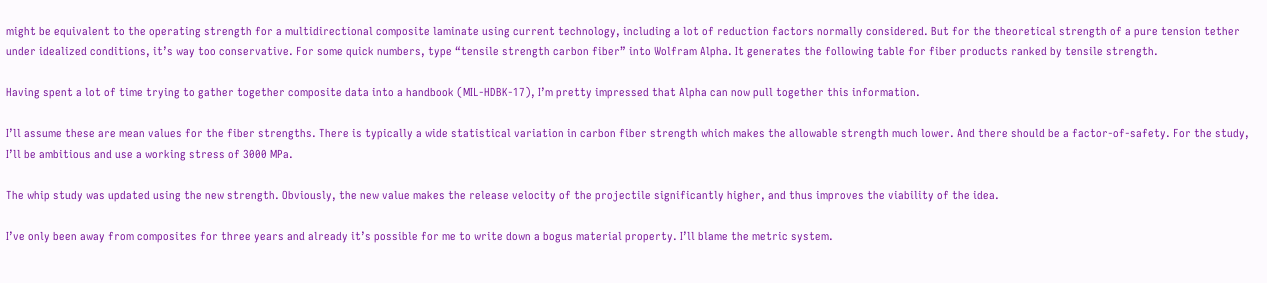might be equivalent to the operating strength for a multidirectional composite laminate using current technology, including a lot of reduction factors normally considered. But for the theoretical strength of a pure tension tether under idealized conditions, it’s way too conservative. For some quick numbers, type “tensile strength carbon fiber” into Wolfram Alpha. It generates the following table for fiber products ranked by tensile strength.

Having spent a lot of time trying to gather together composite data into a handbook (MIL-HDBK-17), I’m pretty impressed that Alpha can now pull together this information.

I’ll assume these are mean values for the fiber strengths. There is typically a wide statistical variation in carbon fiber strength which makes the allowable strength much lower. And there should be a factor-of-safety. For the study, I’ll be ambitious and use a working stress of 3000 MPa.

The whip study was updated using the new strength. Obviously, the new value makes the release velocity of the projectile significantly higher, and thus improves the viability of the idea.

I’ve only been away from composites for three years and already it’s possible for me to write down a bogus material property. I’ll blame the metric system.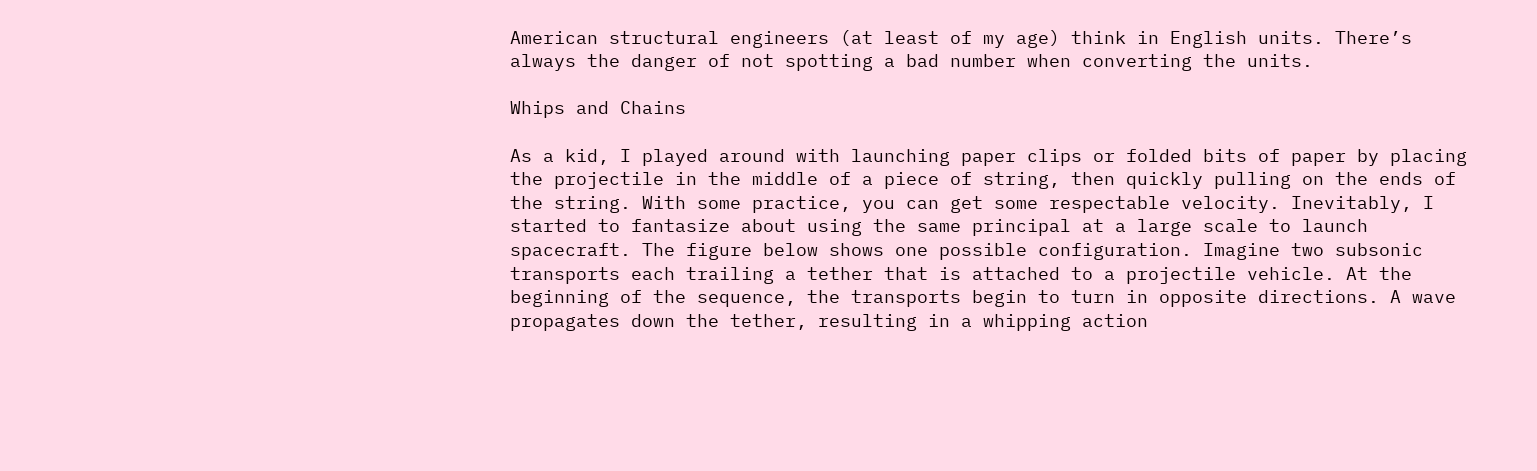American structural engineers (at least of my age) think in English units. There’s always the danger of not spotting a bad number when converting the units.

Whips and Chains

As a kid, I played around with launching paper clips or folded bits of paper by placing the projectile in the middle of a piece of string, then quickly pulling on the ends of the string. With some practice, you can get some respectable velocity. Inevitably, I started to fantasize about using the same principal at a large scale to launch spacecraft. The figure below shows one possible configuration. Imagine two subsonic transports each trailing a tether that is attached to a projectile vehicle. At the beginning of the sequence, the transports begin to turn in opposite directions. A wave propagates down the tether, resulting in a whipping action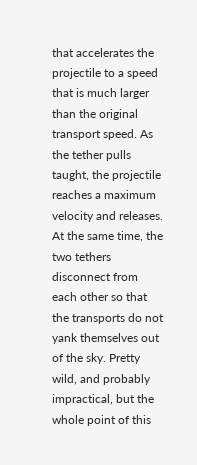that accelerates the projectile to a speed that is much larger than the original transport speed. As the tether pulls taught, the projectile reaches a maximum velocity and releases. At the same time, the two tethers disconnect from each other so that the transports do not yank themselves out of the sky. Pretty wild, and probably impractical, but the whole point of this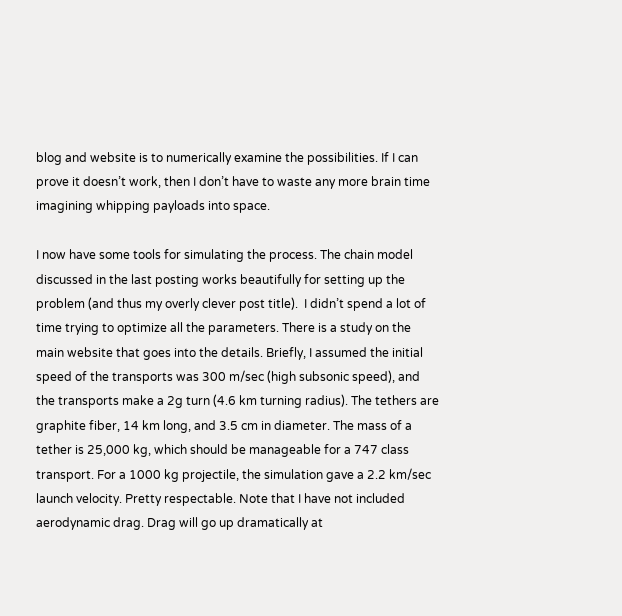blog and website is to numerically examine the possibilities. If I can prove it doesn’t work, then I don’t have to waste any more brain time imagining whipping payloads into space.

I now have some tools for simulating the process. The chain model discussed in the last posting works beautifully for setting up the problem (and thus my overly clever post title).  I didn’t spend a lot of time trying to optimize all the parameters. There is a study on the main website that goes into the details. Briefly, I assumed the initial speed of the transports was 300 m/sec (high subsonic speed), and the transports make a 2g turn (4.6 km turning radius). The tethers are graphite fiber, 14 km long, and 3.5 cm in diameter. The mass of a tether is 25,000 kg, which should be manageable for a 747 class transport. For a 1000 kg projectile, the simulation gave a 2.2 km/sec launch velocity. Pretty respectable. Note that I have not included aerodynamic drag. Drag will go up dramatically at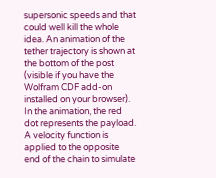supersonic speeds and that could well kill the whole idea. An animation of the tether trajectory is shown at the bottom of the post (visible if you have the Wolfram CDF add-on installed on your browser). In the animation, the red dot represents the payload. A velocity function is applied to the opposite end of the chain to simulate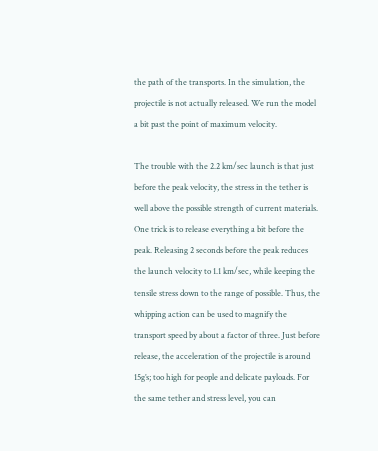the path of the transports. In the simulation, the projectile is not actually released. We run the model a bit past the point of maximum velocity.

The trouble with the 2.2 km/sec launch is that just before the peak velocity, the stress in the tether is well above the possible strength of current materials. One trick is to release everything a bit before the peak. Releasing 2 seconds before the peak reduces the launch velocity to 1.1 km/sec, while keeping the tensile stress down to the range of possible. Thus, the whipping action can be used to magnify the transport speed by about a factor of three. Just before release, the acceleration of the projectile is around 15g’s; too high for people and delicate payloads. For the same tether and stress level, you can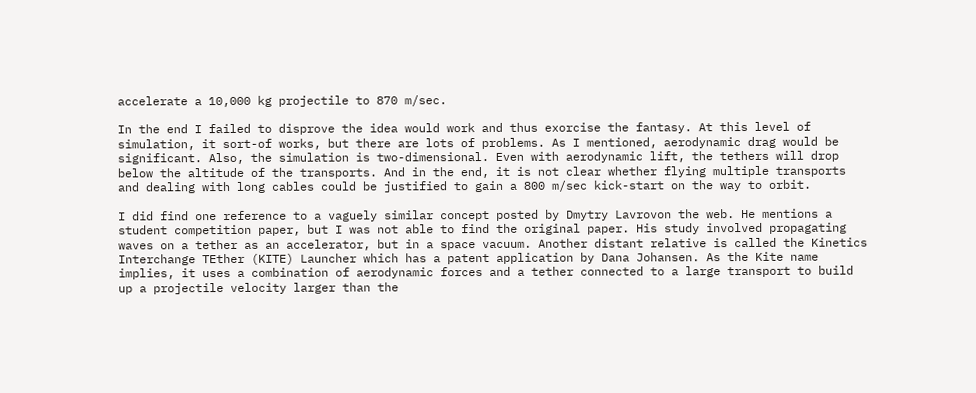accelerate a 10,000 kg projectile to 870 m/sec.

In the end I failed to disprove the idea would work and thus exorcise the fantasy. At this level of simulation, it sort-of works, but there are lots of problems. As I mentioned, aerodynamic drag would be significant. Also, the simulation is two-dimensional. Even with aerodynamic lift, the tethers will drop below the altitude of the transports. And in the end, it is not clear whether flying multiple transports and dealing with long cables could be justified to gain a 800 m/sec kick-start on the way to orbit.

I did find one reference to a vaguely similar concept posted by Dmytry Lavrovon the web. He mentions a student competition paper, but I was not able to find the original paper. His study involved propagating waves on a tether as an accelerator, but in a space vacuum. Another distant relative is called the Kinetics Interchange TEther (KITE) Launcher which has a patent application by Dana Johansen. As the Kite name implies, it uses a combination of aerodynamic forces and a tether connected to a large transport to build up a projectile velocity larger than the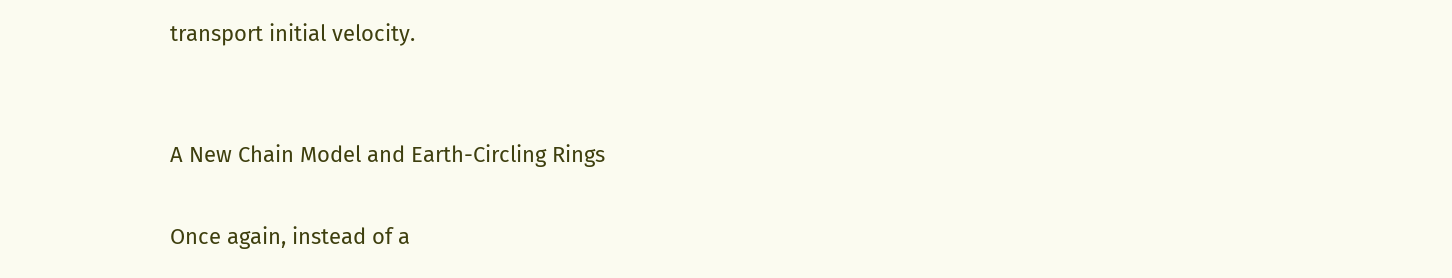transport initial velocity.


A New Chain Model and Earth-Circling Rings

Once again, instead of a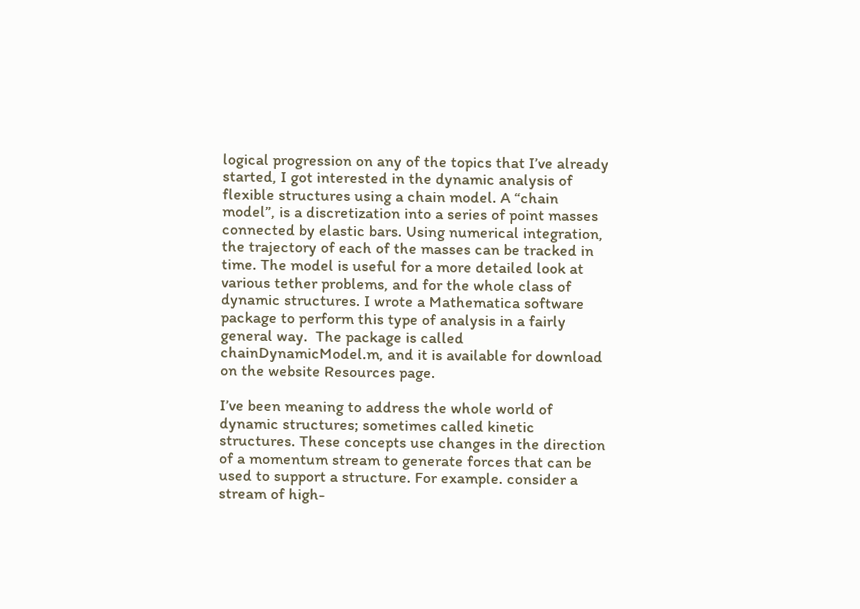logical progression on any of the topics that I’ve already started, I got interested in the dynamic analysis of flexible structures using a chain model. A “chain model”, is a discretization into a series of point masses connected by elastic bars. Using numerical integration, the trajectory of each of the masses can be tracked in time. The model is useful for a more detailed look at various tether problems, and for the whole class of dynamic structures. I wrote a Mathematica software package to perform this type of analysis in a fairly general way.  The package is called chainDynamicModel.m, and it is available for download on the website Resources page.

I’ve been meaning to address the whole world of dynamic structures; sometimes called kinetic structures. These concepts use changes in the direction of a momentum stream to generate forces that can be used to support a structure. For example. consider a stream of high-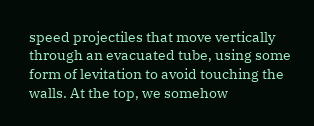speed projectiles that move vertically through an evacuated tube, using some form of levitation to avoid touching the walls. At the top, we somehow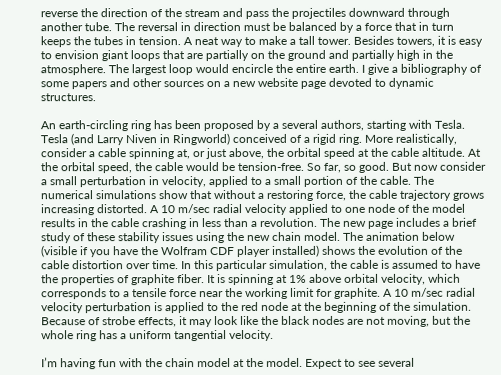reverse the direction of the stream and pass the projectiles downward through another tube. The reversal in direction must be balanced by a force that in turn keeps the tubes in tension. A neat way to make a tall tower. Besides towers, it is easy to envision giant loops that are partially on the ground and partially high in the atmosphere. The largest loop would encircle the entire earth. I give a bibliography of some papers and other sources on a new website page devoted to dynamic structures.

An earth-circling ring has been proposed by a several authors, starting with Tesla. Tesla (and Larry Niven in Ringworld) conceived of a rigid ring. More realistically, consider a cable spinning at, or just above, the orbital speed at the cable altitude. At the orbital speed, the cable would be tension-free. So far, so good. But now consider a small perturbation in velocity, applied to a small portion of the cable. The numerical simulations show that without a restoring force, the cable trajectory grows increasing distorted. A 10 m/sec radial velocity applied to one node of the model results in the cable crashing in less than a revolution. The new page includes a brief study of these stability issues using the new chain model. The animation below (visible if you have the Wolfram CDF player installed) shows the evolution of the cable distortion over time. In this particular simulation, the cable is assumed to have the properties of graphite fiber. It is spinning at 1% above orbital velocity, which corresponds to a tensile force near the working limit for graphite. A 10 m/sec radial velocity perturbation is applied to the red node at the beginning of the simulation. Because of strobe effects, it may look like the black nodes are not moving, but the whole ring has a uniform tangential velocity.

I’m having fun with the chain model at the model. Expect to see several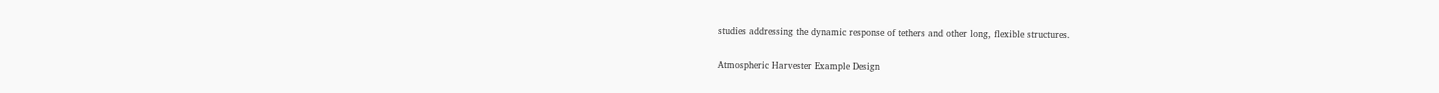studies addressing the dynamic response of tethers and other long, flexible structures.

Atmospheric Harvester Example Design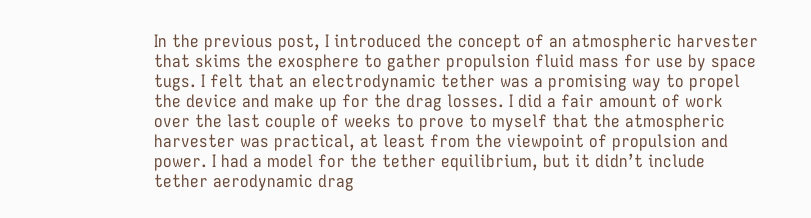In the previous post, I introduced the concept of an atmospheric harvester that skims the exosphere to gather propulsion fluid mass for use by space tugs. I felt that an electrodynamic tether was a promising way to propel the device and make up for the drag losses. I did a fair amount of work over the last couple of weeks to prove to myself that the atmospheric harvester was practical, at least from the viewpoint of propulsion and power. I had a model for the tether equilibrium, but it didn’t include tether aerodynamic drag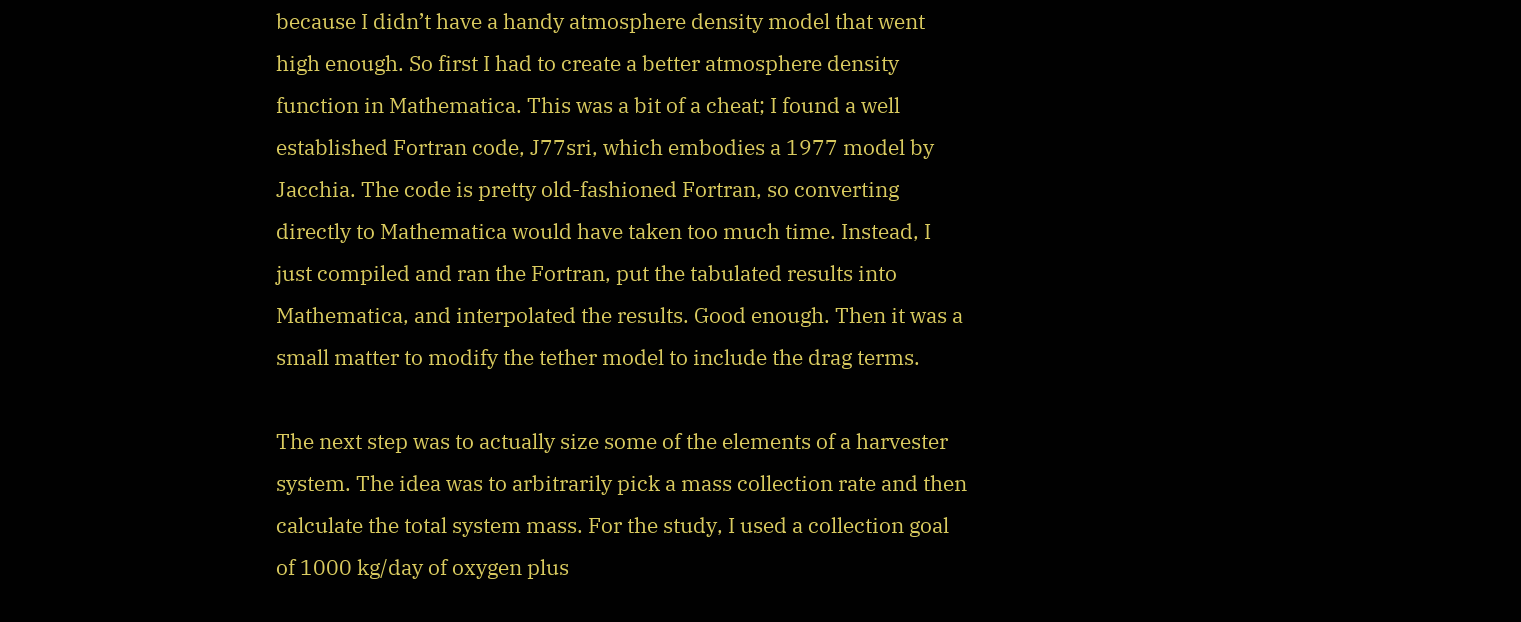because I didn’t have a handy atmosphere density model that went high enough. So first I had to create a better atmosphere density function in Mathematica. This was a bit of a cheat; I found a well established Fortran code, J77sri, which embodies a 1977 model by Jacchia. The code is pretty old-fashioned Fortran, so converting directly to Mathematica would have taken too much time. Instead, I just compiled and ran the Fortran, put the tabulated results into Mathematica, and interpolated the results. Good enough. Then it was a small matter to modify the tether model to include the drag terms.

The next step was to actually size some of the elements of a harvester system. The idea was to arbitrarily pick a mass collection rate and then calculate the total system mass. For the study, I used a collection goal of 1000 kg/day of oxygen plus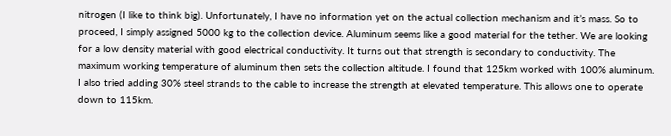nitrogen (I like to think big). Unfortunately, I have no information yet on the actual collection mechanism and it’s mass. So to proceed, I simply assigned 5000 kg to the collection device. Aluminum seems like a good material for the tether. We are looking for a low density material with good electrical conductivity. It turns out that strength is secondary to conductivity. The maximum working temperature of aluminum then sets the collection altitude. I found that 125km worked with 100% aluminum. I also tried adding 30% steel strands to the cable to increase the strength at elevated temperature. This allows one to operate down to 115km.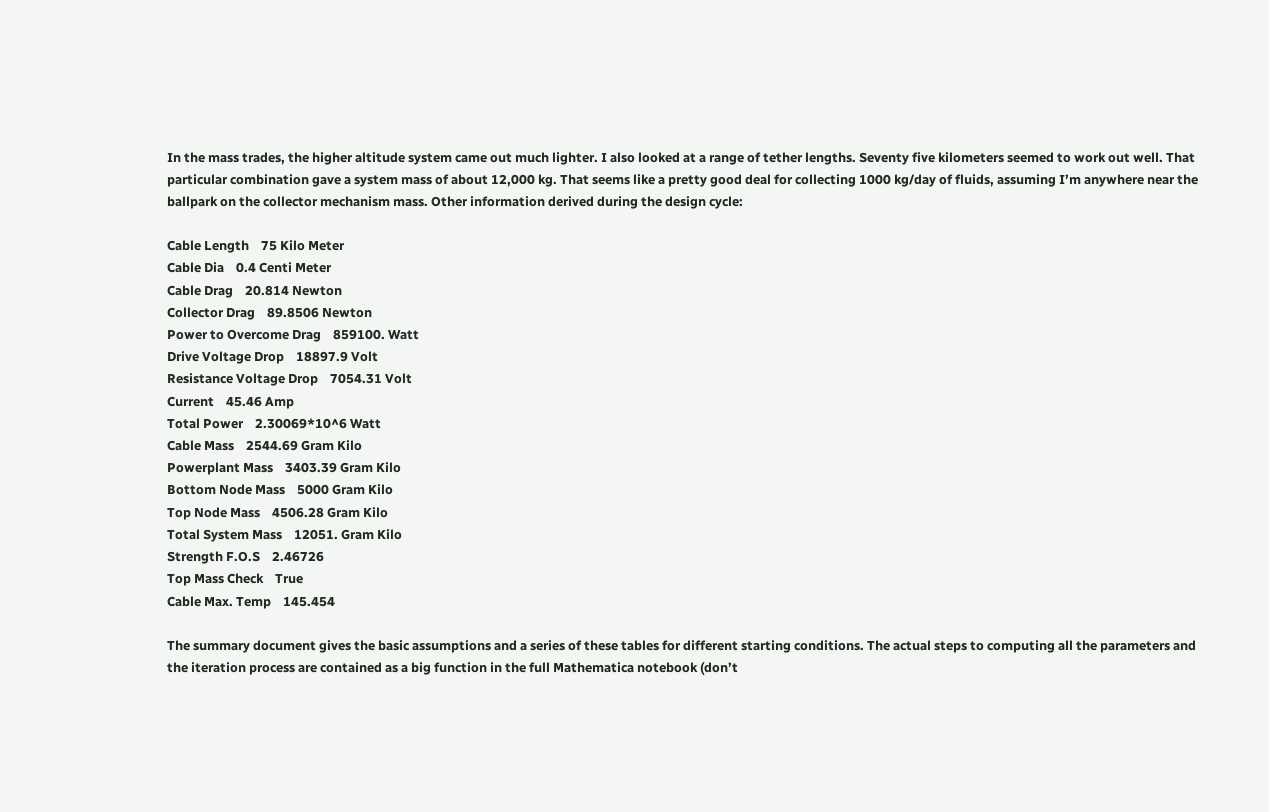In the mass trades, the higher altitude system came out much lighter. I also looked at a range of tether lengths. Seventy five kilometers seemed to work out well. That particular combination gave a system mass of about 12,000 kg. That seems like a pretty good deal for collecting 1000 kg/day of fluids, assuming I’m anywhere near the ballpark on the collector mechanism mass. Other information derived during the design cycle:

Cable Length    75 Kilo Meter
Cable Dia    0.4 Centi Meter
Cable Drag    20.814 Newton
Collector Drag    89.8506 Newton
Power to Overcome Drag    859100. Watt
Drive Voltage Drop    18897.9 Volt
Resistance Voltage Drop    7054.31 Volt
Current    45.46 Amp
Total Power    2.30069*10^6 Watt
Cable Mass    2544.69 Gram Kilo
Powerplant Mass    3403.39 Gram Kilo
Bottom Node Mass    5000 Gram Kilo
Top Node Mass    4506.28 Gram Kilo
Total System Mass    12051. Gram Kilo
Strength F.O.S    2.46726
Top Mass Check    True
Cable Max. Temp    145.454

The summary document gives the basic assumptions and a series of these tables for different starting conditions. The actual steps to computing all the parameters and the iteration process are contained as a big function in the full Mathematica notebook (don’t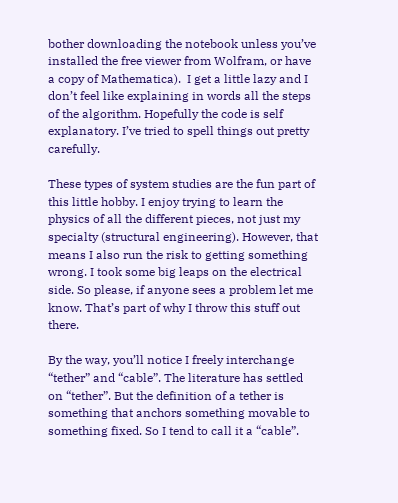bother downloading the notebook unless you’ve installed the free viewer from Wolfram, or have a copy of Mathematica).  I get a little lazy and I don’t feel like explaining in words all the steps of the algorithm. Hopefully the code is self explanatory. I’ve tried to spell things out pretty carefully.

These types of system studies are the fun part of this little hobby. I enjoy trying to learn the physics of all the different pieces, not just my specialty (structural engineering). However, that means I also run the risk to getting something wrong. I took some big leaps on the electrical side. So please, if anyone sees a problem let me know. That’s part of why I throw this stuff out there.

By the way, you’ll notice I freely interchange “tether” and “cable”. The literature has settled on “tether”. But the definition of a tether is something that anchors something movable to something fixed. So I tend to call it a “cable”.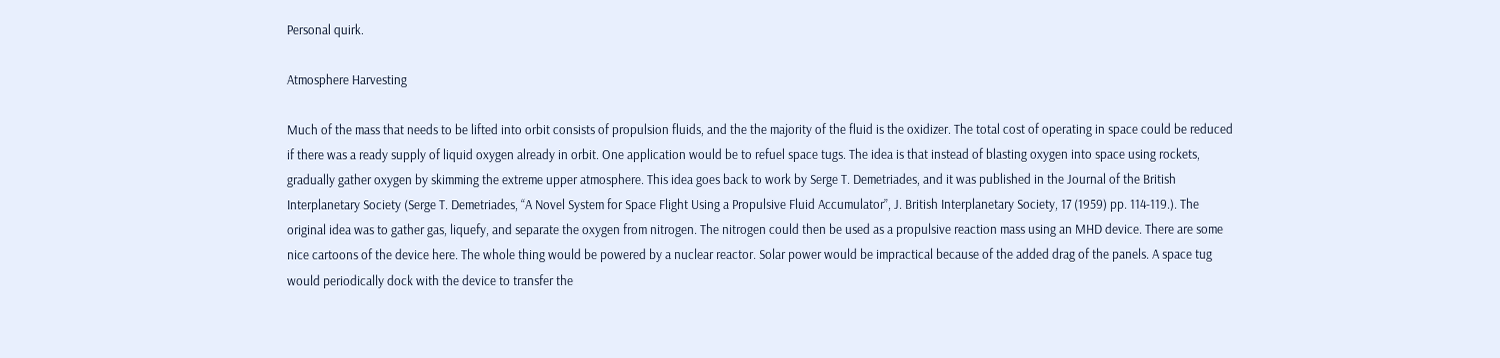Personal quirk.

Atmosphere Harvesting

Much of the mass that needs to be lifted into orbit consists of propulsion fluids, and the the majority of the fluid is the oxidizer. The total cost of operating in space could be reduced if there was a ready supply of liquid oxygen already in orbit. One application would be to refuel space tugs. The idea is that instead of blasting oxygen into space using rockets, gradually gather oxygen by skimming the extreme upper atmosphere. This idea goes back to work by Serge T. Demetriades, and it was published in the Journal of the British Interplanetary Society (Serge T. Demetriades, “A Novel System for Space Flight Using a Propulsive Fluid Accumulator”, J. British Interplanetary Society, 17 (1959) pp. 114-119.). The original idea was to gather gas, liquefy, and separate the oxygen from nitrogen. The nitrogen could then be used as a propulsive reaction mass using an MHD device. There are some nice cartoons of the device here. The whole thing would be powered by a nuclear reactor. Solar power would be impractical because of the added drag of the panels. A space tug would periodically dock with the device to transfer the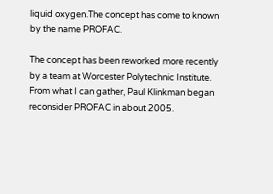liquid oxygen.The concept has come to known by the name PROFAC.

The concept has been reworked more recently by a team at Worcester Polytechnic Institute. From what I can gather, Paul Klinkman began reconsider PROFAC in about 2005.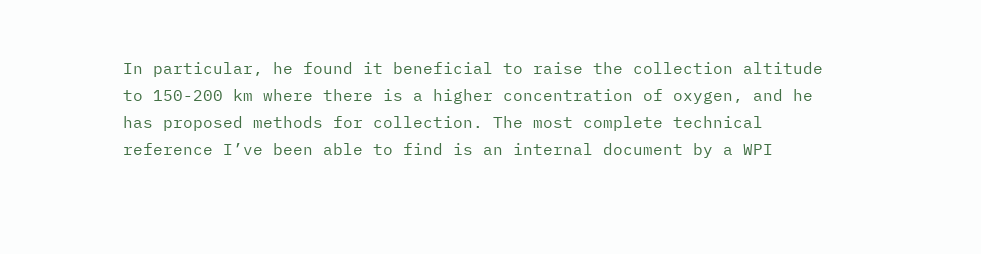In particular, he found it beneficial to raise the collection altitude to 150-200 km where there is a higher concentration of oxygen, and he has proposed methods for collection. The most complete technical reference I’ve been able to find is an internal document by a WPI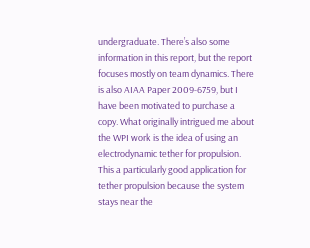undergraduate. There’s also some information in this report, but the report focuses mostly on team dynamics. There is also AIAA Paper 2009-6759, but I have been motivated to purchase a copy. What originally intrigued me about the WPI work is the idea of using an electrodynamic tether for propulsion. This a particularly good application for tether propulsion because the system stays near the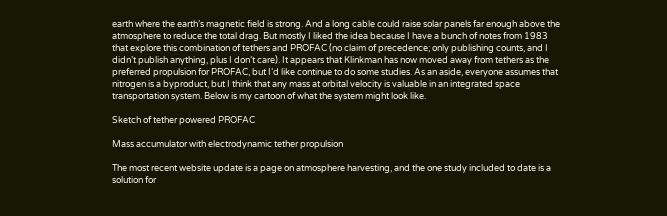earth where the earth’s magnetic field is strong. And a long cable could raise solar panels far enough above the atmosphere to reduce the total drag. But mostly I liked the idea because I have a bunch of notes from 1983 that explore this combination of tethers and PROFAC (no claim of precedence; only publishing counts, and I didn’t publish anything, plus I don’t care). It appears that Klinkman has now moved away from tethers as the preferred propulsion for PROFAC, but I’d like continue to do some studies. As an aside, everyone assumes that nitrogen is a byproduct, but I think that any mass at orbital velocity is valuable in an integrated space transportation system. Below is my cartoon of what the system might look like.

Sketch of tether powered PROFAC

Mass accumulator with electrodynamic tether propulsion

The most recent website update is a page on atmosphere harvesting, and the one study included to date is a solution for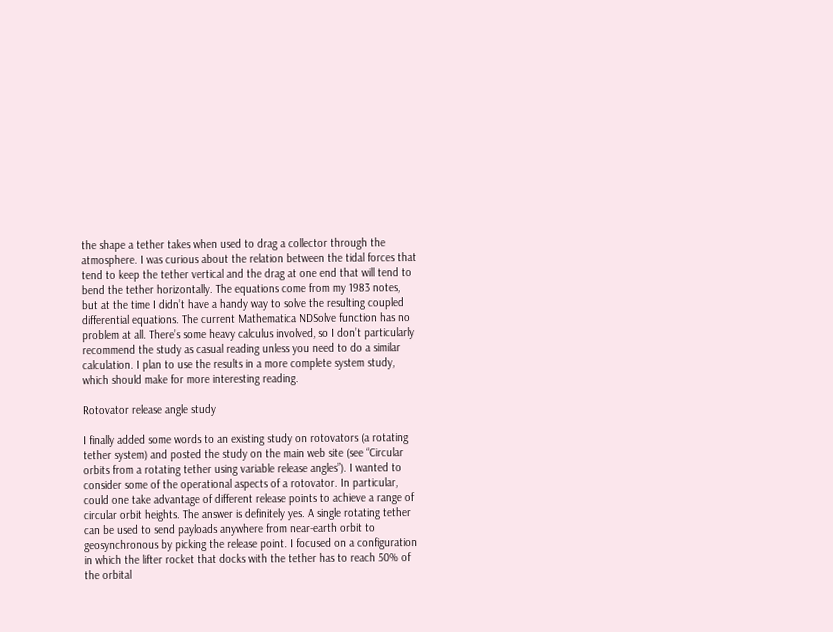the shape a tether takes when used to drag a collector through the atmosphere. I was curious about the relation between the tidal forces that tend to keep the tether vertical and the drag at one end that will tend to bend the tether horizontally. The equations come from my 1983 notes, but at the time I didn’t have a handy way to solve the resulting coupled differential equations. The current Mathematica NDSolve function has no problem at all. There’s some heavy calculus involved, so I don’t particularly recommend the study as casual reading unless you need to do a similar calculation. I plan to use the results in a more complete system study, which should make for more interesting reading.

Rotovator release angle study

I finally added some words to an existing study on rotovators (a rotating tether system) and posted the study on the main web site (see “Circular orbits from a rotating tether using variable release angles”). I wanted to consider some of the operational aspects of a rotovator. In particular, could one take advantage of different release points to achieve a range of circular orbit heights. The answer is definitely yes. A single rotating tether can be used to send payloads anywhere from near-earth orbit to geosynchronous by picking the release point. I focused on a configuration in which the lifter rocket that docks with the tether has to reach 50% of the orbital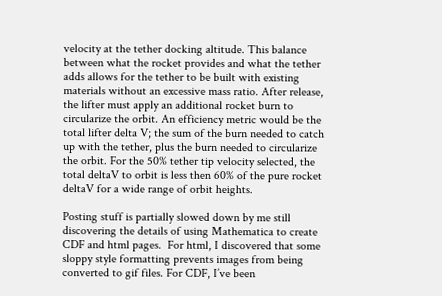velocity at the tether docking altitude. This balance between what the rocket provides and what the tether adds allows for the tether to be built with existing materials without an excessive mass ratio. After release, the lifter must apply an additional rocket burn to circularize the orbit. An efficiency metric would be the total lifter delta V; the sum of the burn needed to catch up with the tether, plus the burn needed to circularize the orbit. For the 50% tether tip velocity selected, the total deltaV to orbit is less then 60% of the pure rocket deltaV for a wide range of orbit heights.

Posting stuff is partially slowed down by me still discovering the details of using Mathematica to create CDF and html pages.  For html, I discovered that some sloppy style formatting prevents images from being converted to gif files. For CDF, I’ve been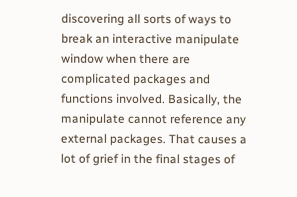discovering all sorts of ways to break an interactive manipulate window when there are complicated packages and functions involved. Basically, the manipulate cannot reference any external packages. That causes a lot of grief in the final stages of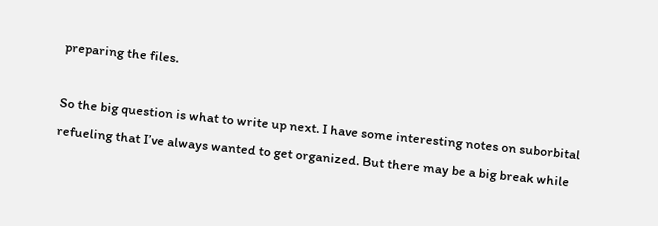preparing the files.

So the big question is what to write up next. I have some interesting notes on suborbital refueling that I’ve always wanted to get organized. But there may be a big break while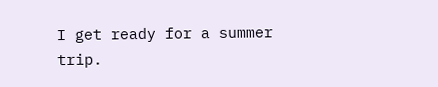I get ready for a summer trip.